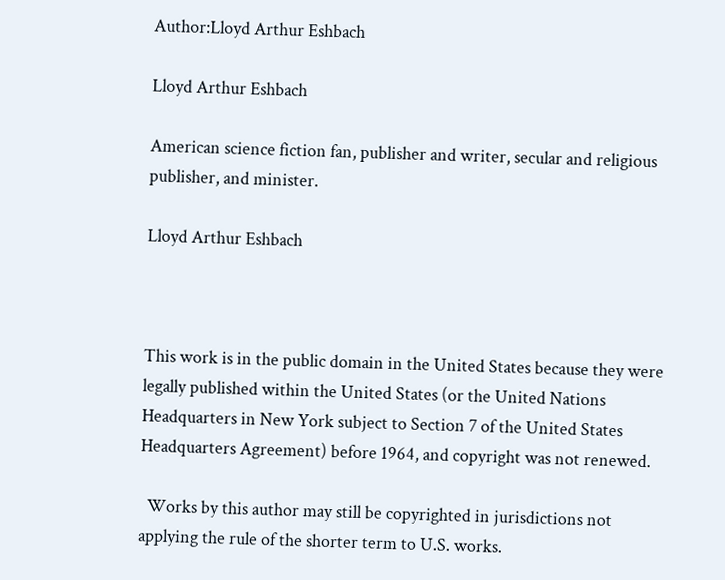Author:Lloyd Arthur Eshbach

Lloyd Arthur Eshbach

American science fiction fan, publisher and writer, secular and religious publisher, and minister.

Lloyd Arthur Eshbach



This work is in the public domain in the United States because they were legally published within the United States (or the United Nations Headquarters in New York subject to Section 7 of the United States Headquarters Agreement) before 1964, and copyright was not renewed.

  Works by this author may still be copyrighted in jurisdictions not applying the rule of the shorter term to U.S. works.